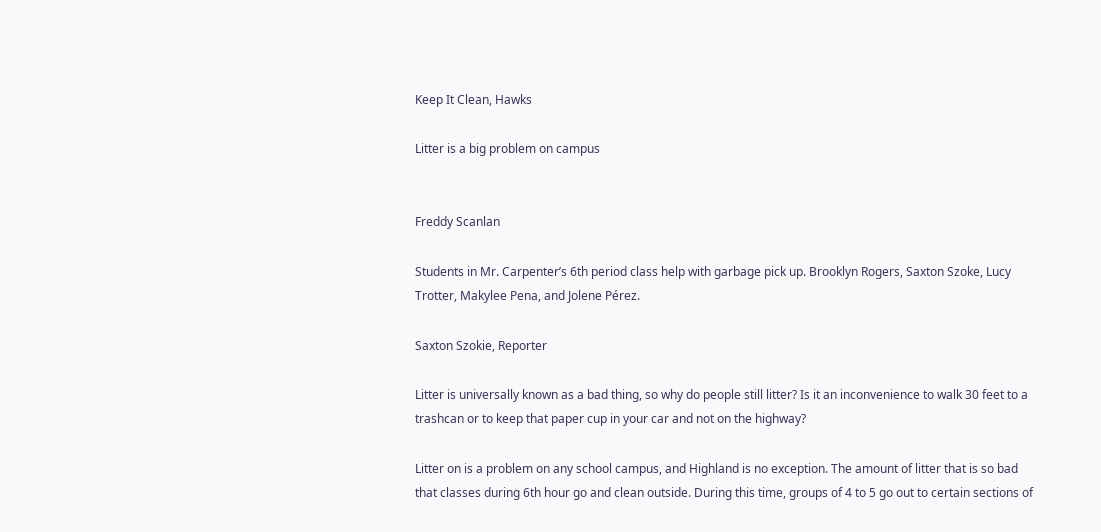Keep It Clean, Hawks

Litter is a big problem on campus


Freddy Scanlan

Students in Mr. Carpenter’s 6th period class help with garbage pick up. Brooklyn Rogers, Saxton Szoke, Lucy Trotter, Makylee Pena, and Jolene Pérez.

Saxton Szokie, Reporter

Litter is universally known as a bad thing, so why do people still litter? Is it an inconvenience to walk 30 feet to a trashcan or to keep that paper cup in your car and not on the highway?

Litter on is a problem on any school campus, and Highland is no exception. The amount of litter that is so bad that classes during 6th hour go and clean outside. During this time, groups of 4 to 5 go out to certain sections of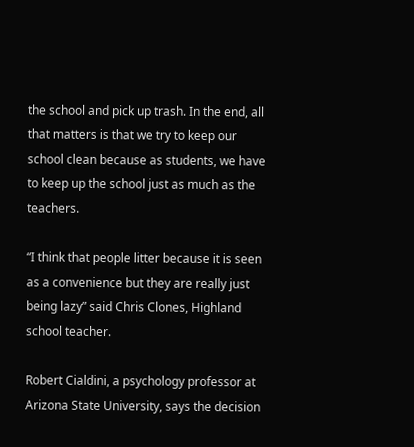the school and pick up trash. In the end, all that matters is that we try to keep our school clean because as students, we have to keep up the school just as much as the teachers.

“I think that people litter because it is seen as a convenience but they are really just being lazy” said Chris Clones, Highland school teacher.

Robert Cialdini, a psychology professor at Arizona State University, says the decision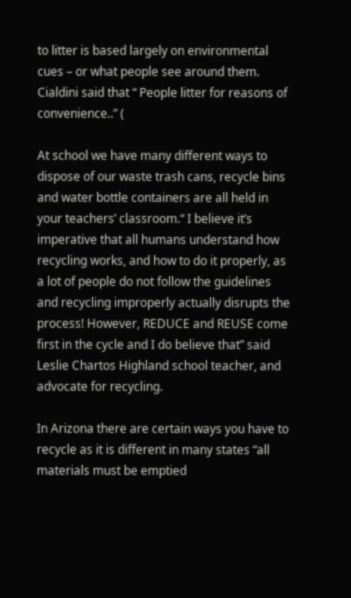to litter is based largely on environmental cues – or what people see around them. Cialdini said that “ People litter for reasons of convenience..” (

At school we have many different ways to dispose of our waste trash cans, recycle bins and water bottle containers are all held in your teachers’ classroom.“ I believe it’s imperative that all humans understand how recycling works, and how to do it properly, as a lot of people do not follow the guidelines and recycling improperly actually disrupts the process! However, REDUCE and REUSE come first in the cycle and I do believe that” said Leslie Chartos Highland school teacher, and advocate for recycling.

In Arizona there are certain ways you have to recycle as it is different in many states “all materials must be emptied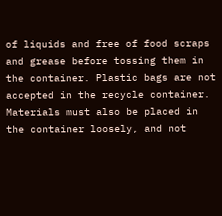of liquids and free of food scraps and grease before tossing them in the container. Plastic bags are not accepted in the recycle container. Materials must also be placed in the container loosely, and not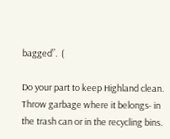bagged”.  (

Do your part to keep Highland clean. Throw garbage where it belongs- in the trash can or in the recycling bins.